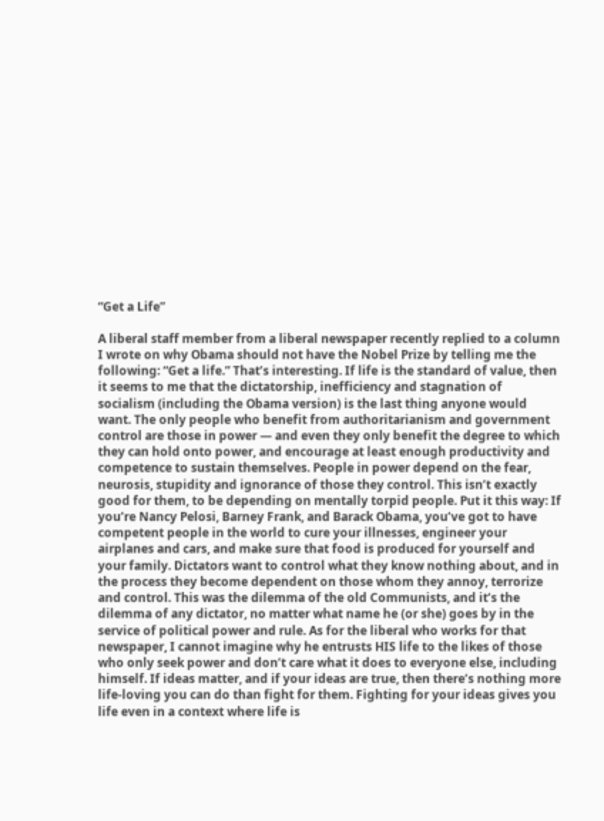“Get a Life”

A liberal staff member from a liberal newspaper recently replied to a column I wrote on why Obama should not have the Nobel Prize by telling me the following: “Get a life.” That’s interesting. If life is the standard of value, then it seems to me that the dictatorship, inefficiency and stagnation of socialism (including the Obama version) is the last thing anyone would want. The only people who benefit from authoritarianism and government control are those in power — and even they only benefit the degree to which they can hold onto power, and encourage at least enough productivity and competence to sustain themselves. People in power depend on the fear, neurosis, stupidity and ignorance of those they control. This isn’t exactly good for them, to be depending on mentally torpid people. Put it this way: If you’re Nancy Pelosi, Barney Frank, and Barack Obama, you’ve got to have competent people in the world to cure your illnesses, engineer your airplanes and cars, and make sure that food is produced for yourself and your family. Dictators want to control what they know nothing about, and in the process they become dependent on those whom they annoy, terrorize and control. This was the dilemma of the old Communists, and it’s the dilemma of any dictator, no matter what name he (or she) goes by in the service of political power and rule. As for the liberal who works for that newspaper, I cannot imagine why he entrusts HIS life to the likes of those who only seek power and don’t care what it does to everyone else, including himself. If ideas matter, and if your ideas are true, then there’s nothing more life-loving you can do than fight for them. Fighting for your ideas gives you life even in a context where life is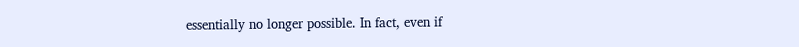essentially no longer possible. In fact, even if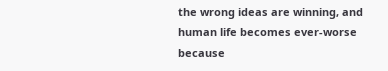the wrong ideas are winning, and human life becomes ever-worse because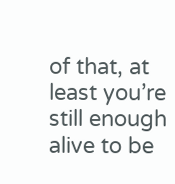of that, at least you’re still enough alive to be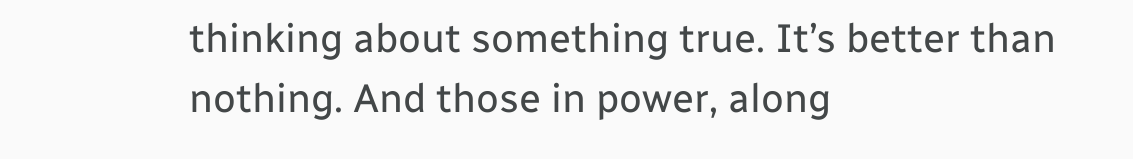thinking about something true. It’s better than nothing. And those in power, along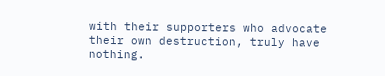with their supporters who advocate their own destruction, truly have nothing.